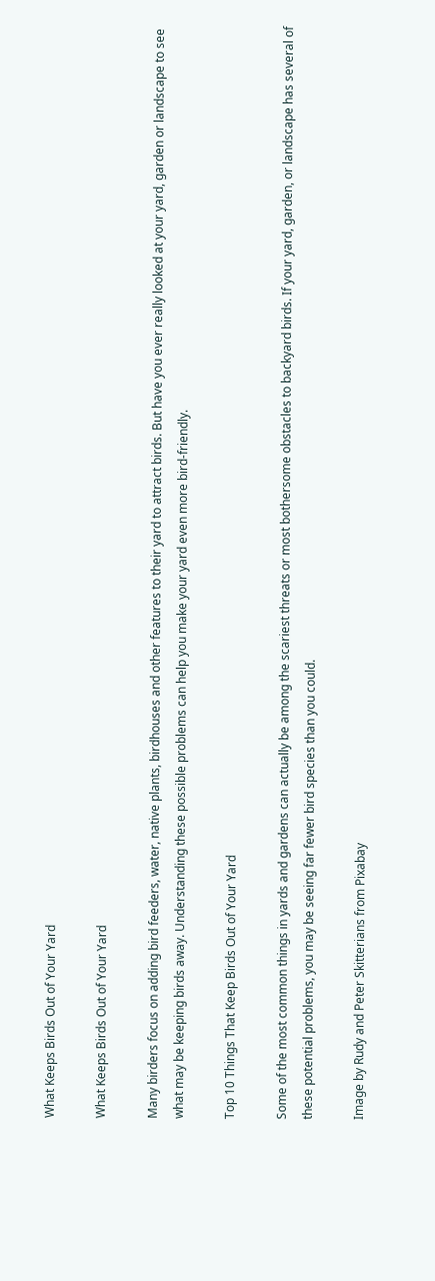What Keeps Birds Out of Your Yard

What Keeps Birds Out of Your Yard

Many birders focus on adding bird feeders, water, native plants, birdhouses and other features to their yard to attract birds. But have you ever really looked at your yard, garden or landscape to see what may be keeping birds away. Understanding these possible problems can help you make your yard even more bird-friendly.

Top 10 Things That Keep Birds Out of Your Yard

Some of the most common things in yards and gardens can actually be among the scariest threats or most bothersome obstacles to backyard birds. If your yard, garden, or landscape has several of these potential problems, you may be seeing far fewer bird species than you could.

Image by Rudy and Peter Skitterians from Pixabay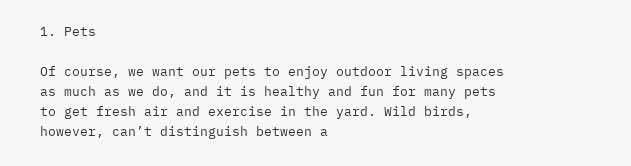1. Pets

Of course, we want our pets to enjoy outdoor living spaces as much as we do, and it is healthy and fun for many pets to get fresh air and exercise in the yard. Wild birds, however, can’t distinguish between a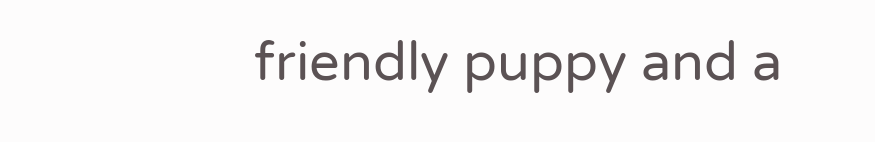friendly puppy and a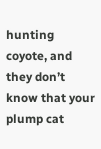hunting coyote, and they don’t know that your plump cat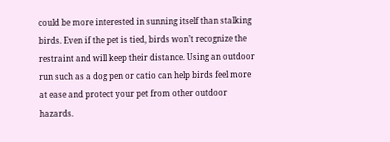could be more interested in sunning itself than stalking birds. Even if the pet is tied, birds won’t recognize the restraint and will keep their distance. Using an outdoor run such as a dog pen or catio can help birds feel more at ease and protect your pet from other outdoor hazards.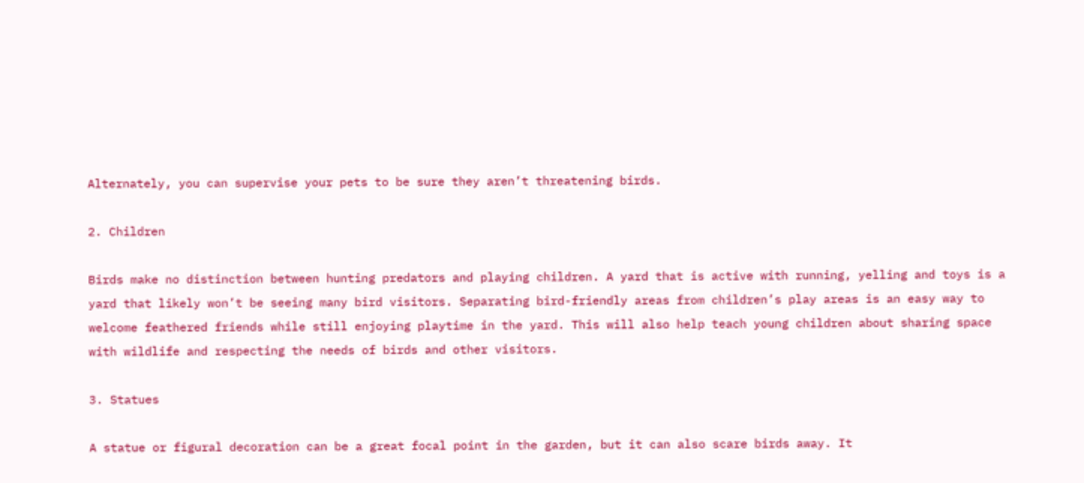Alternately, you can supervise your pets to be sure they aren’t threatening birds.

2. Children

Birds make no distinction between hunting predators and playing children. A yard that is active with running, yelling and toys is a yard that likely won’t be seeing many bird visitors. Separating bird-friendly areas from children’s play areas is an easy way to welcome feathered friends while still enjoying playtime in the yard. This will also help teach young children about sharing space with wildlife and respecting the needs of birds and other visitors.

3. Statues

A statue or figural decoration can be a great focal point in the garden, but it can also scare birds away. It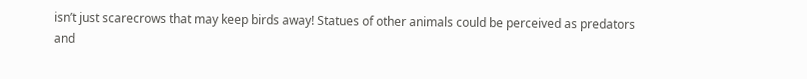isn’t just scarecrows that may keep birds away! Statues of other animals could be perceived as predators and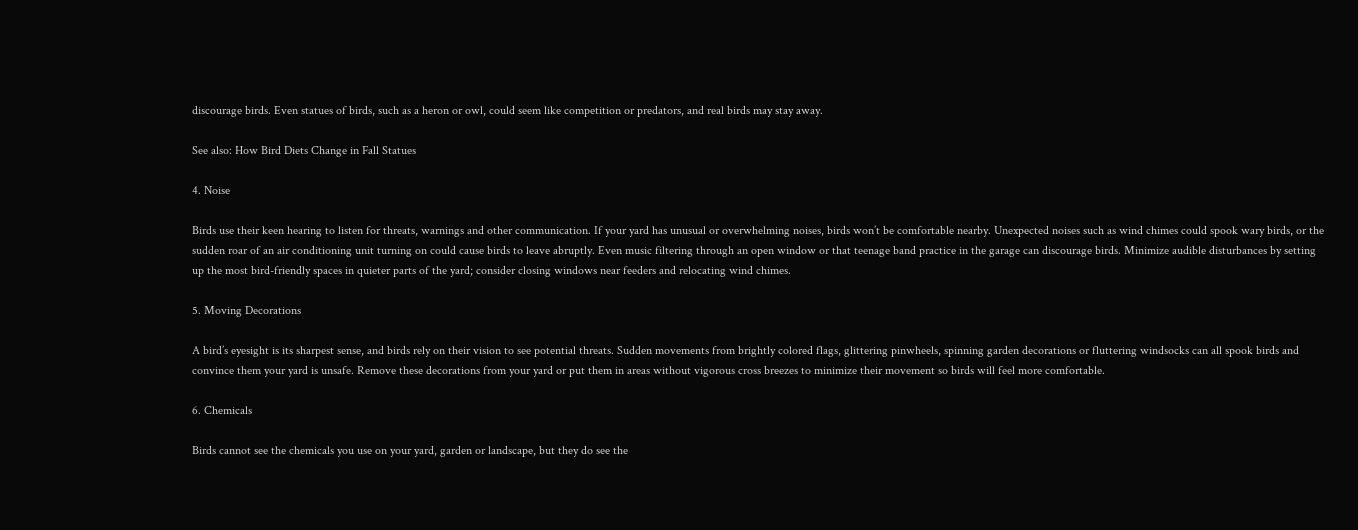discourage birds. Even statues of birds, such as a heron or owl, could seem like competition or predators, and real birds may stay away.

See also: How Bird Diets Change in Fall Statues

4. Noise

Birds use their keen hearing to listen for threats, warnings and other communication. If your yard has unusual or overwhelming noises, birds won’t be comfortable nearby. Unexpected noises such as wind chimes could spook wary birds, or the sudden roar of an air conditioning unit turning on could cause birds to leave abruptly. Even music filtering through an open window or that teenage band practice in the garage can discourage birds. Minimize audible disturbances by setting up the most bird-friendly spaces in quieter parts of the yard; consider closing windows near feeders and relocating wind chimes.

5. Moving Decorations

A bird’s eyesight is its sharpest sense, and birds rely on their vision to see potential threats. Sudden movements from brightly colored flags, glittering pinwheels, spinning garden decorations or fluttering windsocks can all spook birds and convince them your yard is unsafe. Remove these decorations from your yard or put them in areas without vigorous cross breezes to minimize their movement so birds will feel more comfortable.

6. Chemicals

Birds cannot see the chemicals you use on your yard, garden or landscape, but they do see the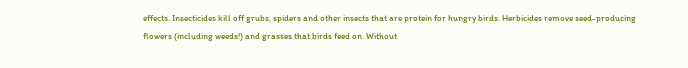effects. Insecticides kill off grubs, spiders and other insects that are protein for hungry birds. Herbicides remove seed-producing flowers (including weeds!) and grasses that birds feed on. Without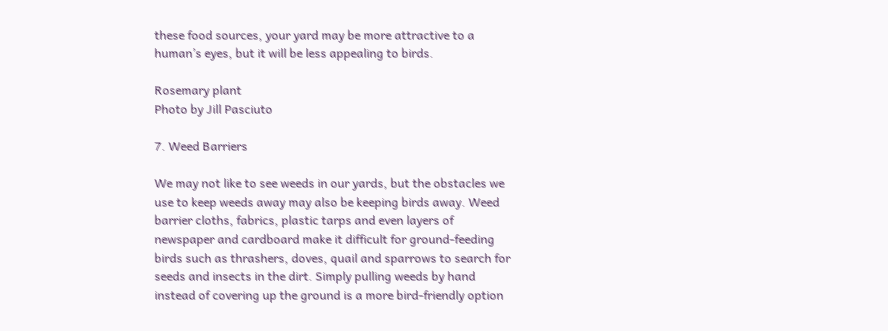these food sources, your yard may be more attractive to a human’s eyes, but it will be less appealing to birds.

Rosemary plant
Photo by Jill Pasciuto

7. Weed Barriers

We may not like to see weeds in our yards, but the obstacles we use to keep weeds away may also be keeping birds away. Weed barrier cloths, fabrics, plastic tarps and even layers of newspaper and cardboard make it difficult for ground-feeding birds such as thrashers, doves, quail and sparrows to search for seeds and insects in the dirt. Simply pulling weeds by hand instead of covering up the ground is a more bird-friendly option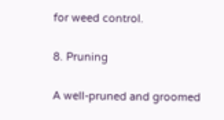for weed control.

8. Pruning

A well-pruned and groomed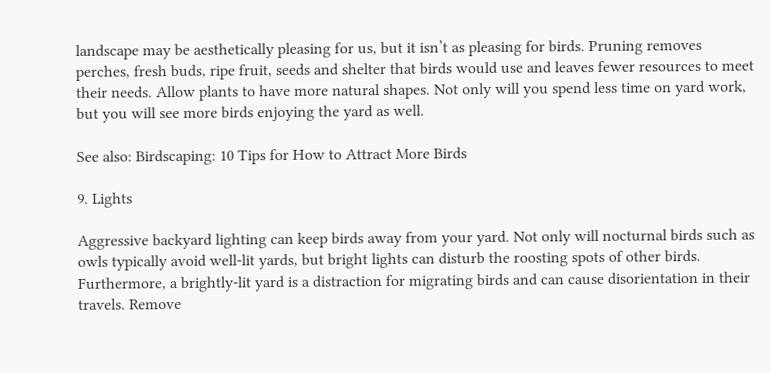landscape may be aesthetically pleasing for us, but it isn’t as pleasing for birds. Pruning removes perches, fresh buds, ripe fruit, seeds and shelter that birds would use and leaves fewer resources to meet their needs. Allow plants to have more natural shapes. Not only will you spend less time on yard work, but you will see more birds enjoying the yard as well.

See also: Birdscaping: 10 Tips for How to Attract More Birds

9. Lights

Aggressive backyard lighting can keep birds away from your yard. Not only will nocturnal birds such as owls typically avoid well-lit yards, but bright lights can disturb the roosting spots of other birds. Furthermore, a brightly-lit yard is a distraction for migrating birds and can cause disorientation in their travels. Remove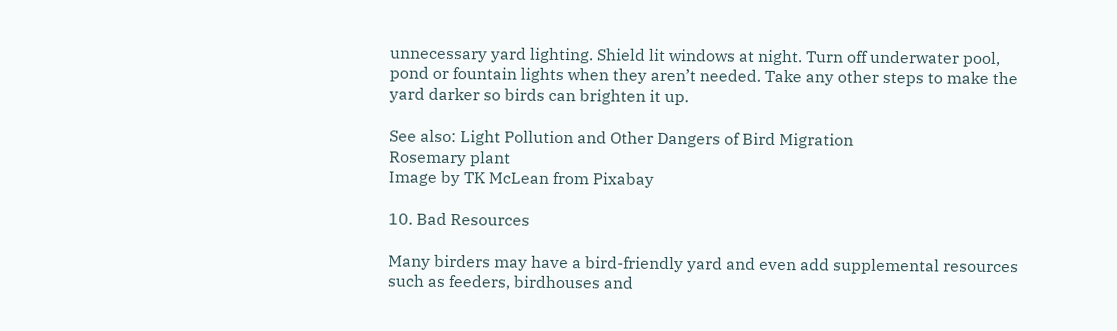unnecessary yard lighting. Shield lit windows at night. Turn off underwater pool, pond or fountain lights when they aren’t needed. Take any other steps to make the yard darker so birds can brighten it up.

See also: Light Pollution and Other Dangers of Bird Migration
Rosemary plant
Image by TK McLean from Pixabay

10. Bad Resources

Many birders may have a bird-friendly yard and even add supplemental resources such as feeders, birdhouses and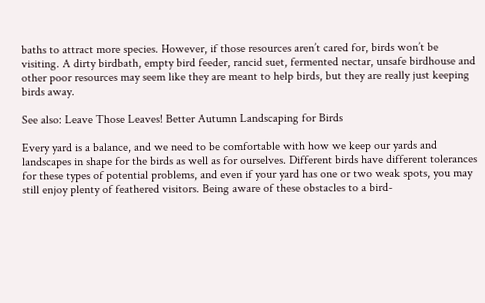baths to attract more species. However, if those resources aren’t cared for, birds won’t be visiting. A dirty birdbath, empty bird feeder, rancid suet, fermented nectar, unsafe birdhouse and other poor resources may seem like they are meant to help birds, but they are really just keeping birds away.

See also: Leave Those Leaves! Better Autumn Landscaping for Birds

Every yard is a balance, and we need to be comfortable with how we keep our yards and landscapes in shape for the birds as well as for ourselves. Different birds have different tolerances for these types of potential problems, and even if your yard has one or two weak spots, you may still enjoy plenty of feathered visitors. Being aware of these obstacles to a bird-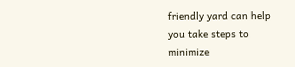friendly yard can help you take steps to minimize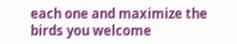each one and maximize the birds you welcome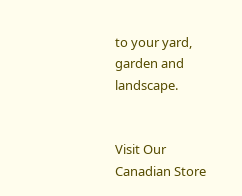to your yard, garden and landscape.


Visit Our
Canadian Store